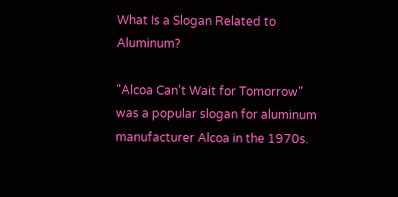What Is a Slogan Related to Aluminum?

"Alcoa Can't Wait for Tomorrow" was a popular slogan for aluminum manufacturer Alcoa in the 1970s.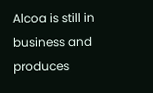Alcoa is still in business and produces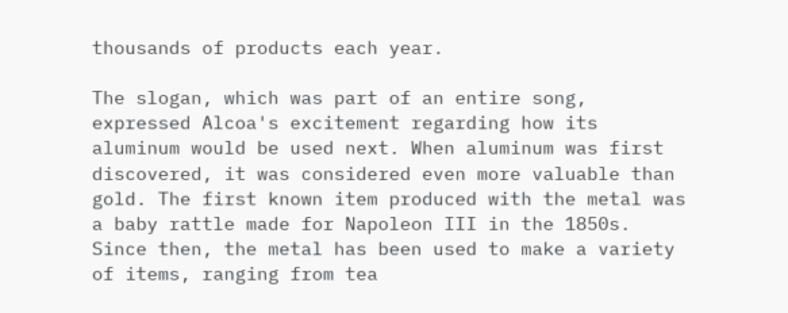thousands of products each year.

The slogan, which was part of an entire song, expressed Alcoa's excitement regarding how its aluminum would be used next. When aluminum was first discovered, it was considered even more valuable than gold. The first known item produced with the metal was a baby rattle made for Napoleon III in the 1850s. Since then, the metal has been used to make a variety of items, ranging from tea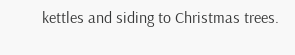kettles and siding to Christmas trees.